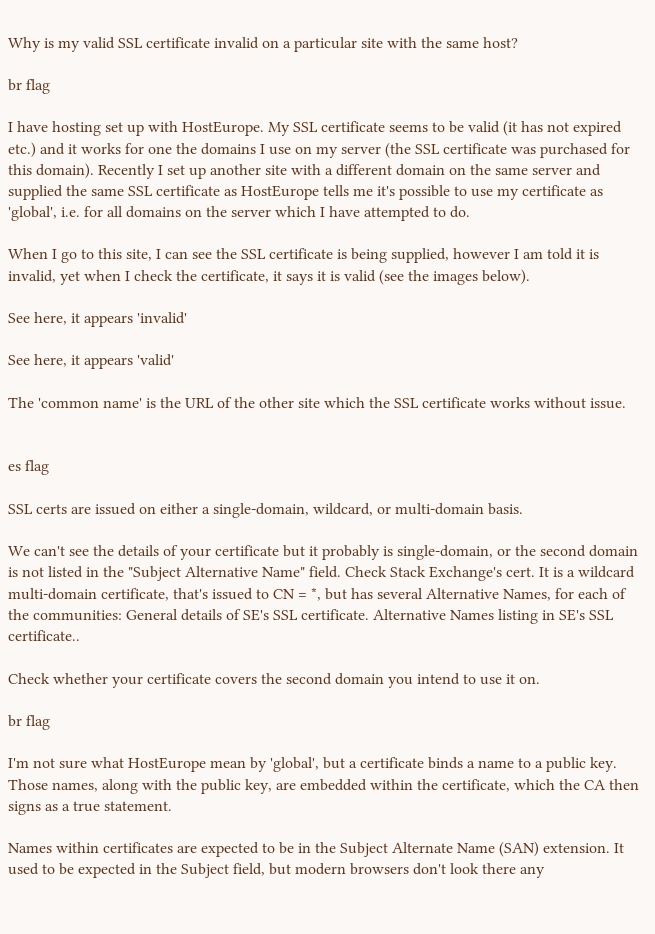Why is my valid SSL certificate invalid on a particular site with the same host?

br flag

I have hosting set up with HostEurope. My SSL certificate seems to be valid (it has not expired etc.) and it works for one the domains I use on my server (the SSL certificate was purchased for this domain). Recently I set up another site with a different domain on the same server and supplied the same SSL certificate as HostEurope tells me it's possible to use my certificate as 'global', i.e. for all domains on the server which I have attempted to do.

When I go to this site, I can see the SSL certificate is being supplied, however I am told it is invalid, yet when I check the certificate, it says it is valid (see the images below).

See here, it appears 'invalid'

See here, it appears 'valid'

The 'common name' is the URL of the other site which the SSL certificate works without issue.


es flag

SSL certs are issued on either a single-domain, wildcard, or multi-domain basis.

We can't see the details of your certificate but it probably is single-domain, or the second domain is not listed in the "Subject Alternative Name" field. Check Stack Exchange's cert. It is a wildcard multi-domain certificate, that's issued to CN = *, but has several Alternative Names, for each of the communities: General details of SE's SSL certificate. Alternative Names listing in SE's SSL certificate..

Check whether your certificate covers the second domain you intend to use it on.

br flag

I'm not sure what HostEurope mean by 'global', but a certificate binds a name to a public key. Those names, along with the public key, are embedded within the certificate, which the CA then signs as a true statement.

Names within certificates are expected to be in the Subject Alternate Name (SAN) extension. It used to be expected in the Subject field, but modern browsers don't look there any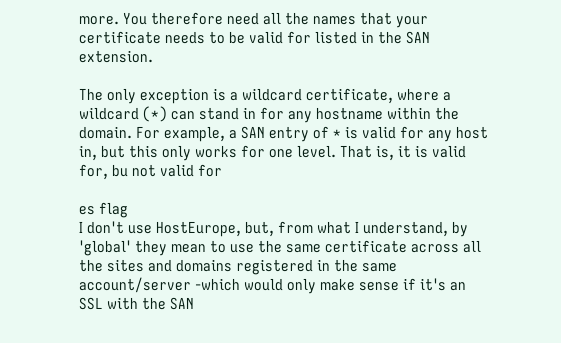more. You therefore need all the names that your certificate needs to be valid for listed in the SAN extension.

The only exception is a wildcard certificate, where a wildcard (*) can stand in for any hostname within the domain. For example, a SAN entry of * is valid for any host in, but this only works for one level. That is, it is valid for, bu not valid for

es flag
I don't use HostEurope, but, from what I understand, by 'global' they mean to use the same certificate across all the sites and domains registered in the same account/server -which would only make sense if it's an SSL with the SAN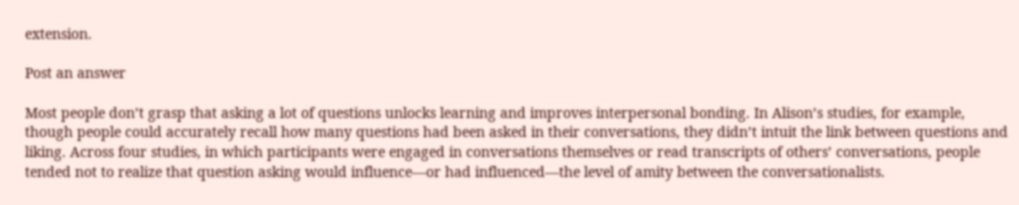extension.

Post an answer

Most people don’t grasp that asking a lot of questions unlocks learning and improves interpersonal bonding. In Alison’s studies, for example, though people could accurately recall how many questions had been asked in their conversations, they didn’t intuit the link between questions and liking. Across four studies, in which participants were engaged in conversations themselves or read transcripts of others’ conversations, people tended not to realize that question asking would influence—or had influenced—the level of amity between the conversationalists.